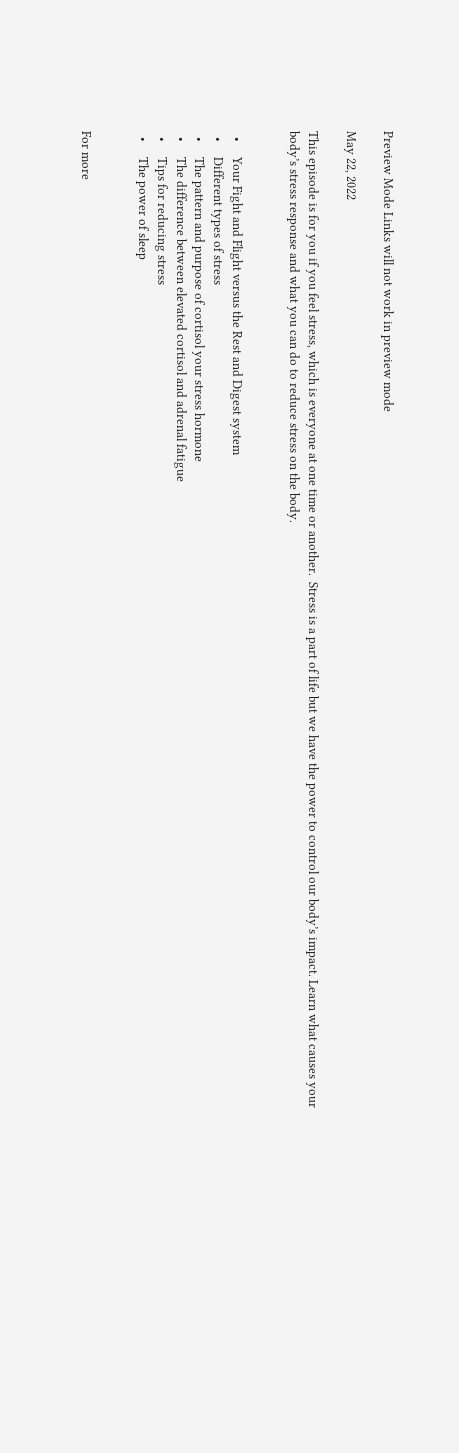Preview Mode Links will not work in preview mode

May 22, 2022

This episode is for you if you feel stress, which is everyone at one time or another.  Stress is a part of life but we have the power to control our body’s impact. Learn what causes your body’s stress response and what you can do to reduce stress on the body.


  •     Your Fight and Flight versus the Rest and Digest system
  •     Different types of stress
  •     The pattern and purpose of cortisol your stress hormone
  •     The difference between elevated cortisol and adrenal fatigue
  •     Tips for reducing stress
  •     The power of sleep


For more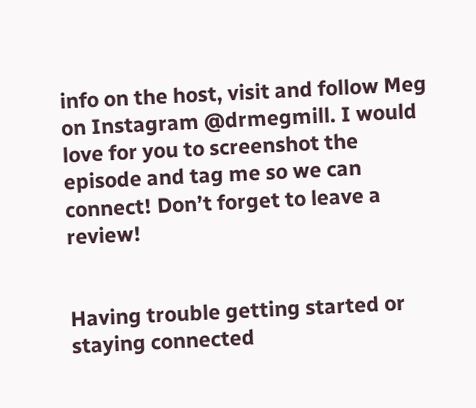info on the host, visit and follow Meg on Instagram @drmegmill. I would love for you to screenshot the episode and tag me so we can connect! Don’t forget to leave a review!


Having trouble getting started or staying connected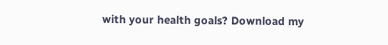with your health goals? Download my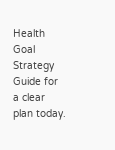Health Goal Strategy Guide for a clear plan today.